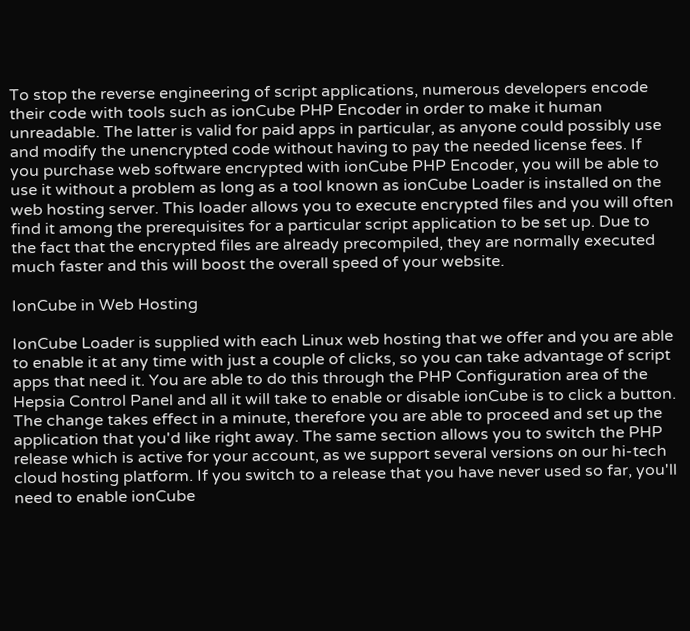To stop the reverse engineering of script applications, numerous developers encode their code with tools such as ionCube PHP Encoder in order to make it human unreadable. The latter is valid for paid apps in particular, as anyone could possibly use and modify the unencrypted code without having to pay the needed license fees. If you purchase web software encrypted with ionCube PHP Encoder, you will be able to use it without a problem as long as a tool known as ionCube Loader is installed on the web hosting server. This loader allows you to execute encrypted files and you will often find it among the prerequisites for a particular script application to be set up. Due to the fact that the encrypted files are already precompiled, they are normally executed much faster and this will boost the overall speed of your website.

IonCube in Web Hosting

IonCube Loader is supplied with each Linux web hosting that we offer and you are able to enable it at any time with just a couple of clicks, so you can take advantage of script apps that need it. You are able to do this through the PHP Configuration area of the Hepsia Control Panel and all it will take to enable or disable ionCube is to click a button. The change takes effect in a minute, therefore you are able to proceed and set up the application that you'd like right away. The same section allows you to switch the PHP release which is active for your account, as we support several versions on our hi-tech cloud hosting platform. If you switch to a release that you have never used so far, you'll need to enable ionCube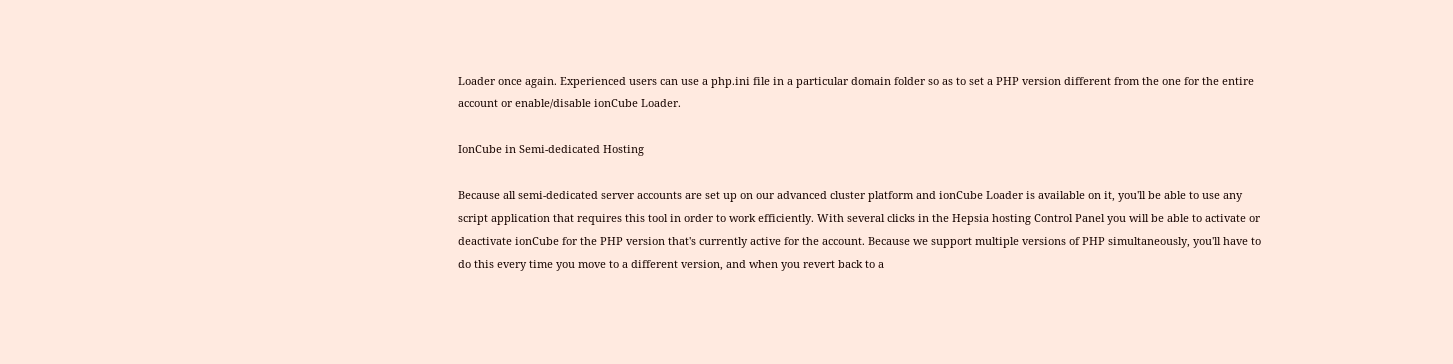Loader once again. Experienced users can use a php.ini file in a particular domain folder so as to set a PHP version different from the one for the entire account or enable/disable ionCube Loader.

IonCube in Semi-dedicated Hosting

Because all semi-dedicated server accounts are set up on our advanced cluster platform and ionCube Loader is available on it, you'll be able to use any script application that requires this tool in order to work efficiently. With several clicks in the Hepsia hosting Control Panel you will be able to activate or deactivate ionCube for the PHP version that's currently active for the account. Because we support multiple versions of PHP simultaneously, you'll have to do this every time you move to a different version, and when you revert back to a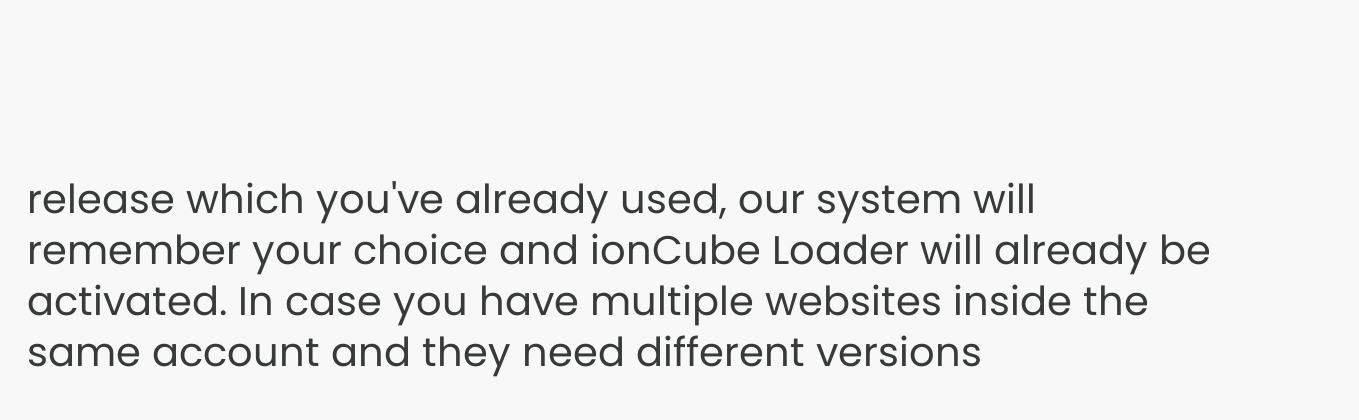release which you've already used, our system will remember your choice and ionCube Loader will already be activated. In case you have multiple websites inside the same account and they need different versions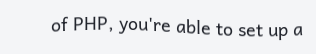of PHP, you're able to set up a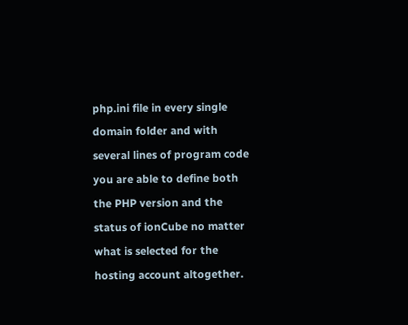php.ini file in every single domain folder and with several lines of program code you are able to define both the PHP version and the status of ionCube no matter what is selected for the hosting account altogether.